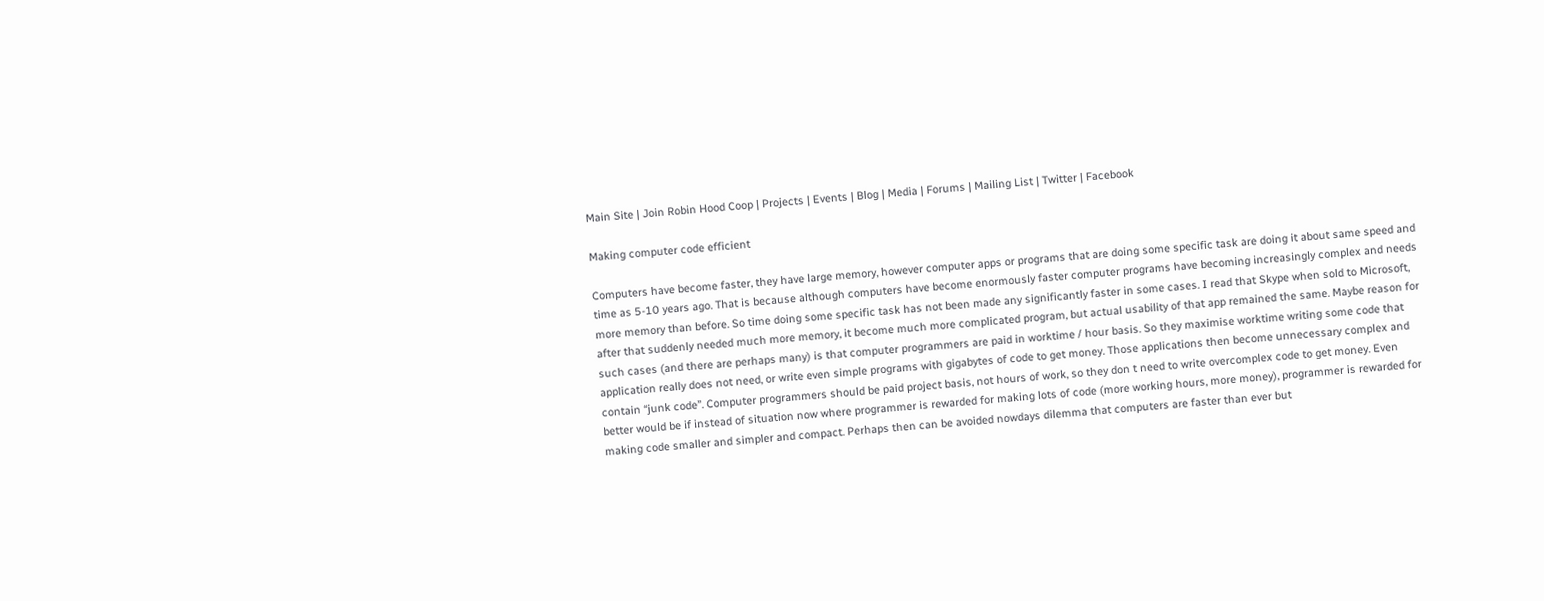Main Site | Join Robin Hood Coop | Projects | Events | Blog | Media | Forums | Mailing List | Twitter | Facebook

Making computer code efficient

Computers have become faster, they have large memory, however computer apps or programs that are doing some specific task are doing it about same speed and time as 5-10 years ago. That is because although computers have become enormously faster computer programs have becoming increasingly complex and needs more memory than before. So time doing some specific task has not been made any significantly faster in some cases. I read that Skype when sold to Microsoft, after that suddenly needed much more memory, it become much more complicated program, but actual usability of that app remained the same. Maybe reason for such cases (and there are perhaps many) is that computer programmers are paid in worktime / hour basis. So they maximise worktime writing some code that application really does not need, or write even simple programs with gigabytes of code to get money. Those applications then become unnecessary complex and contain “junk code”. Computer programmers should be paid project basis, not hours of work, so they don t need to write overcomplex code to get money. Even better would be if instead of situation now where programmer is rewarded for making lots of code (more working hours, more money), programmer is rewarded for making code smaller and simpler and compact. Perhaps then can be avoided nowdays dilemma that computers are faster than ever but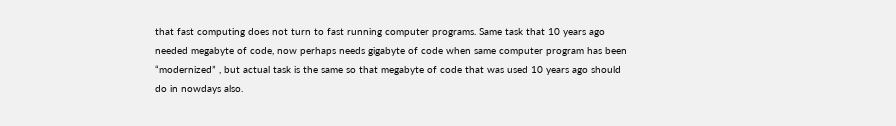that fast computing does not turn to fast running computer programs. Same task that 10 years ago needed megabyte of code, now perhaps needs gigabyte of code when same computer program has been “modernized” , but actual task is the same so that megabyte of code that was used 10 years ago should do in nowdays also.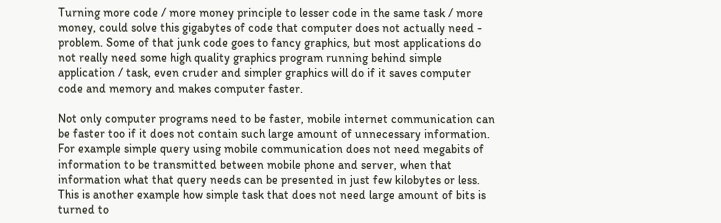Turning more code / more money principle to lesser code in the same task / more money, could solve this gigabytes of code that computer does not actually need - problem. Some of that junk code goes to fancy graphics, but most applications do not really need some high quality graphics program running behind simple application / task, even cruder and simpler graphics will do if it saves computer code and memory and makes computer faster.

Not only computer programs need to be faster, mobile internet communication can be faster too if it does not contain such large amount of unnecessary information. For example simple query using mobile communication does not need megabits of information to be transmitted between mobile phone and server, when that information what that query needs can be presented in just few kilobytes or less. This is another example how simple task that does not need large amount of bits is turned to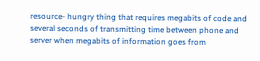resource- hungry thing that requires megabits of code and several seconds of transmitting time between phone and server when megabits of information goes from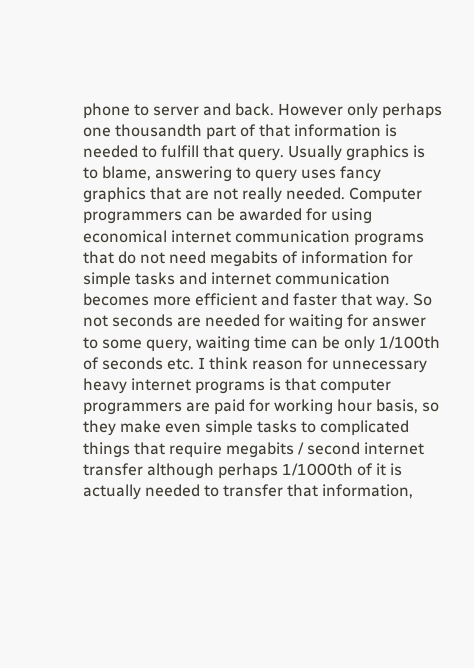phone to server and back. However only perhaps one thousandth part of that information is needed to fulfill that query. Usually graphics is to blame, answering to query uses fancy graphics that are not really needed. Computer programmers can be awarded for using economical internet communication programs that do not need megabits of information for simple tasks and internet communication becomes more efficient and faster that way. So not seconds are needed for waiting for answer to some query, waiting time can be only 1/100th of seconds etc. I think reason for unnecessary heavy internet programs is that computer programmers are paid for working hour basis, so they make even simple tasks to complicated things that require megabits / second internet transfer although perhaps 1/1000th of it is actually needed to transfer that information,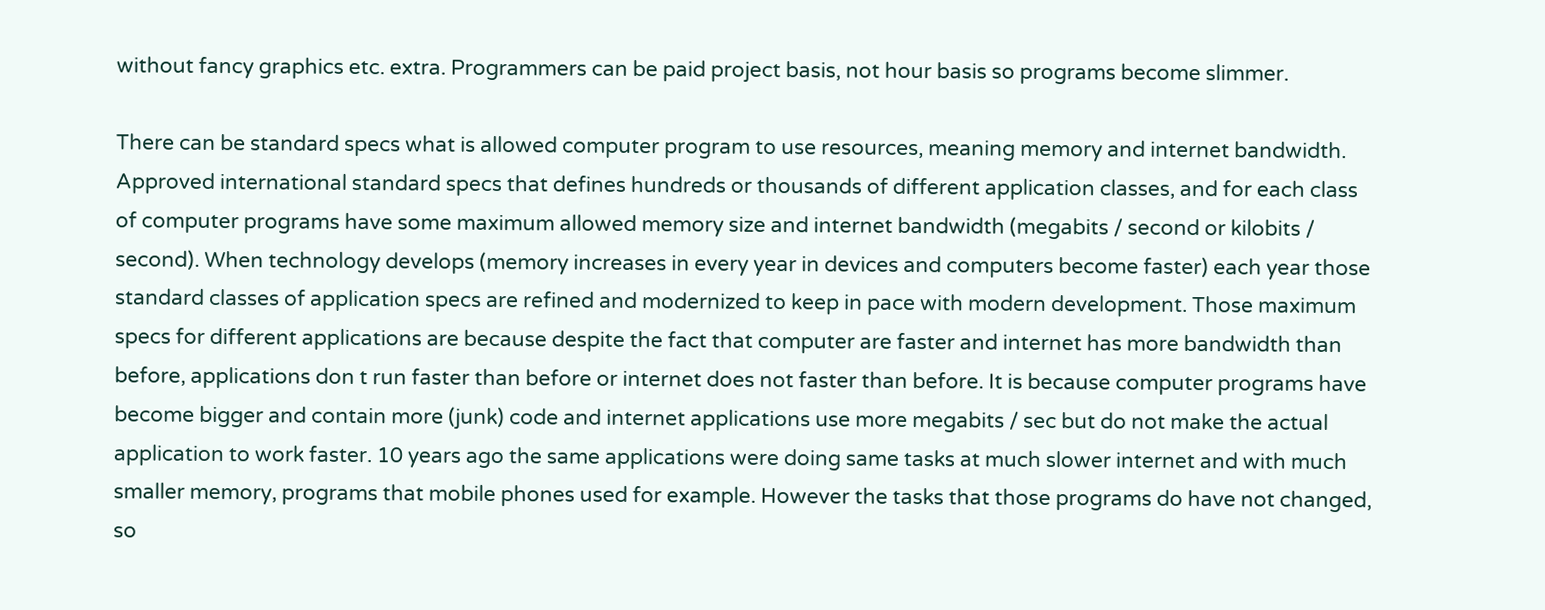without fancy graphics etc. extra. Programmers can be paid project basis, not hour basis so programs become slimmer.

There can be standard specs what is allowed computer program to use resources, meaning memory and internet bandwidth. Approved international standard specs that defines hundreds or thousands of different application classes, and for each class of computer programs have some maximum allowed memory size and internet bandwidth (megabits / second or kilobits / second). When technology develops (memory increases in every year in devices and computers become faster) each year those standard classes of application specs are refined and modernized to keep in pace with modern development. Those maximum specs for different applications are because despite the fact that computer are faster and internet has more bandwidth than before, applications don t run faster than before or internet does not faster than before. It is because computer programs have become bigger and contain more (junk) code and internet applications use more megabits / sec but do not make the actual application to work faster. 10 years ago the same applications were doing same tasks at much slower internet and with much smaller memory, programs that mobile phones used for example. However the tasks that those programs do have not changed, so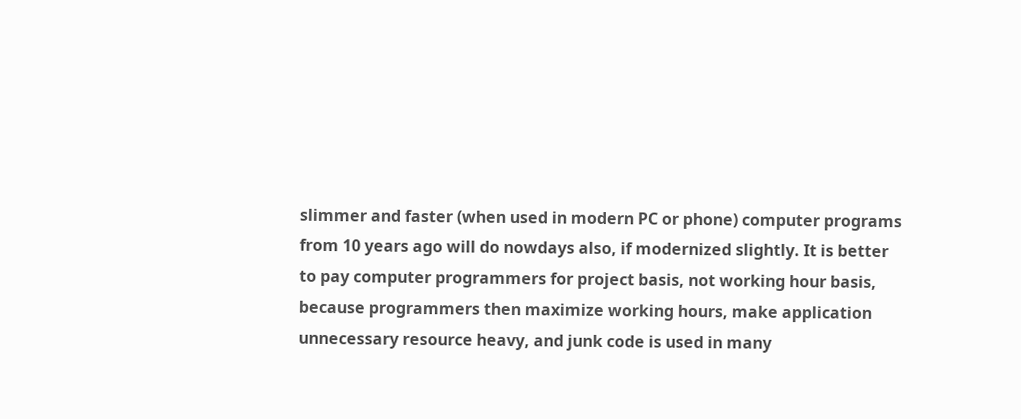slimmer and faster (when used in modern PC or phone) computer programs from 10 years ago will do nowdays also, if modernized slightly. It is better to pay computer programmers for project basis, not working hour basis, because programmers then maximize working hours, make application unnecessary resource heavy, and junk code is used in many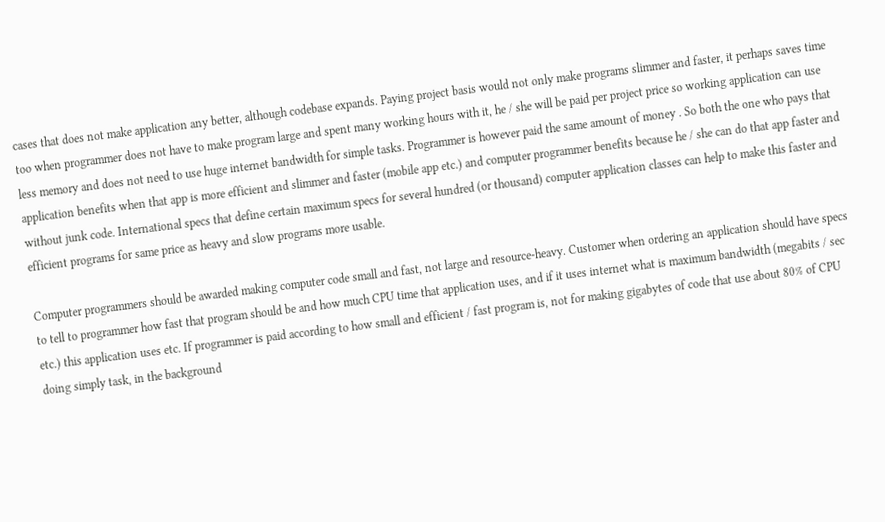cases that does not make application any better, although codebase expands. Paying project basis would not only make programs slimmer and faster, it perhaps saves time too when programmer does not have to make program large and spent many working hours with it, he / she will be paid per project price so working application can use less memory and does not need to use huge internet bandwidth for simple tasks. Programmer is however paid the same amount of money . So both the one who pays that application benefits when that app is more efficient and slimmer and faster (mobile app etc.) and computer programmer benefits because he / she can do that app faster and without junk code. International specs that define certain maximum specs for several hundred (or thousand) computer application classes can help to make this faster and efficient programs for same price as heavy and slow programs more usable.

Computer programmers should be awarded making computer code small and fast, not large and resource-heavy. Customer when ordering an application should have specs to tell to programmer how fast that program should be and how much CPU time that application uses, and if it uses internet what is maximum bandwidth (megabits / sec etc.) this application uses etc. If programmer is paid according to how small and efficient / fast program is, not for making gigabytes of code that use about 80% of CPU doing simply task, in the background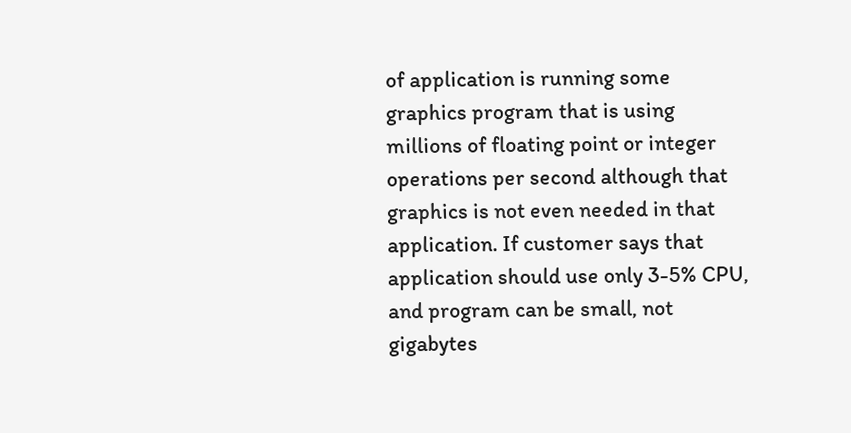of application is running some graphics program that is using millions of floating point or integer operations per second although that graphics is not even needed in that application. If customer says that application should use only 3-5% CPU, and program can be small, not gigabytes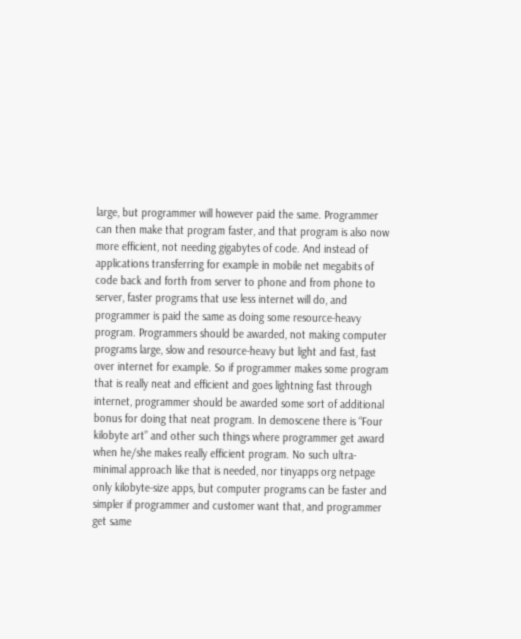large, but programmer will however paid the same. Programmer can then make that program faster, and that program is also now more efficient, not needing gigabytes of code. And instead of applications transferring for example in mobile net megabits of code back and forth from server to phone and from phone to server, faster programs that use less internet will do, and programmer is paid the same as doing some resource-heavy program. Programmers should be awarded, not making computer programs large, slow and resource-heavy but light and fast, fast over internet for example. So if programmer makes some program that is really neat and efficient and goes lightning fast through internet, programmer should be awarded some sort of additional bonus for doing that neat program. In demoscene there is “Four kilobyte art” and other such things where programmer get award when he/she makes really efficient program. No such ultra-minimal approach like that is needed, nor tinyapps org netpage only kilobyte-size apps, but computer programs can be faster and simpler if programmer and customer want that, and programmer get same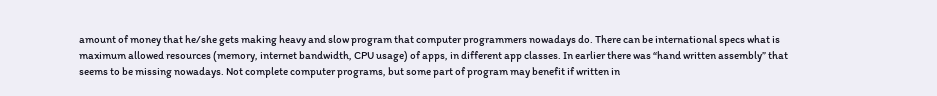amount of money that he/she gets making heavy and slow program that computer programmers nowadays do. There can be international specs what is maximum allowed resources (memory, internet bandwidth, CPU usage) of apps, in different app classes. In earlier there was “hand written assembly” that seems to be missing nowadays. Not complete computer programs, but some part of program may benefit if written in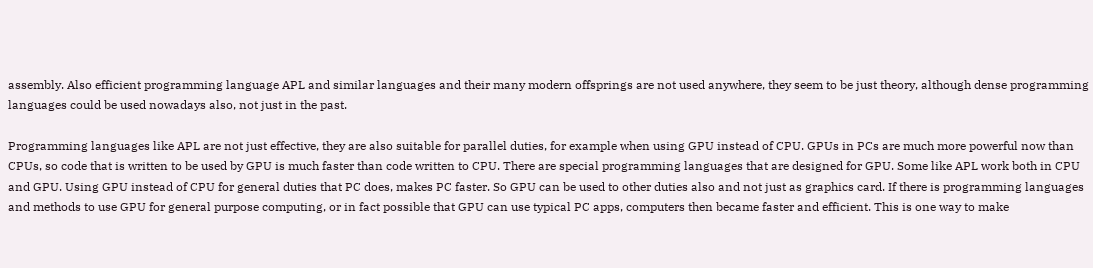assembly. Also efficient programming language APL and similar languages and their many modern offsprings are not used anywhere, they seem to be just theory, although dense programming languages could be used nowadays also, not just in the past.

Programming languages like APL are not just effective, they are also suitable for parallel duties, for example when using GPU instead of CPU. GPUs in PCs are much more powerful now than CPUs, so code that is written to be used by GPU is much faster than code written to CPU. There are special programming languages that are designed for GPU. Some like APL work both in CPU and GPU. Using GPU instead of CPU for general duties that PC does, makes PC faster. So GPU can be used to other duties also and not just as graphics card. If there is programming languages and methods to use GPU for general purpose computing, or in fact possible that GPU can use typical PC apps, computers then became faster and efficient. This is one way to make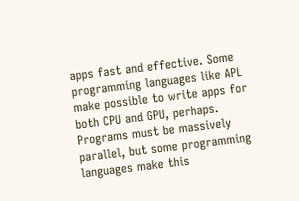apps fast and effective. Some programming languages like APL make possible to write apps for both CPU and GPU, perhaps. Programs must be massively parallel, but some programming languages make this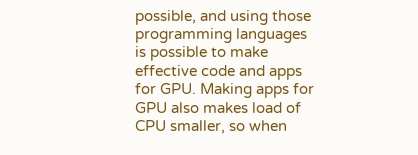possible, and using those programming languages is possible to make effective code and apps for GPU. Making apps for GPU also makes load of CPU smaller, so when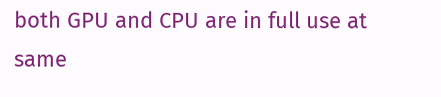both GPU and CPU are in full use at same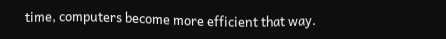time, computers become more efficient that way.